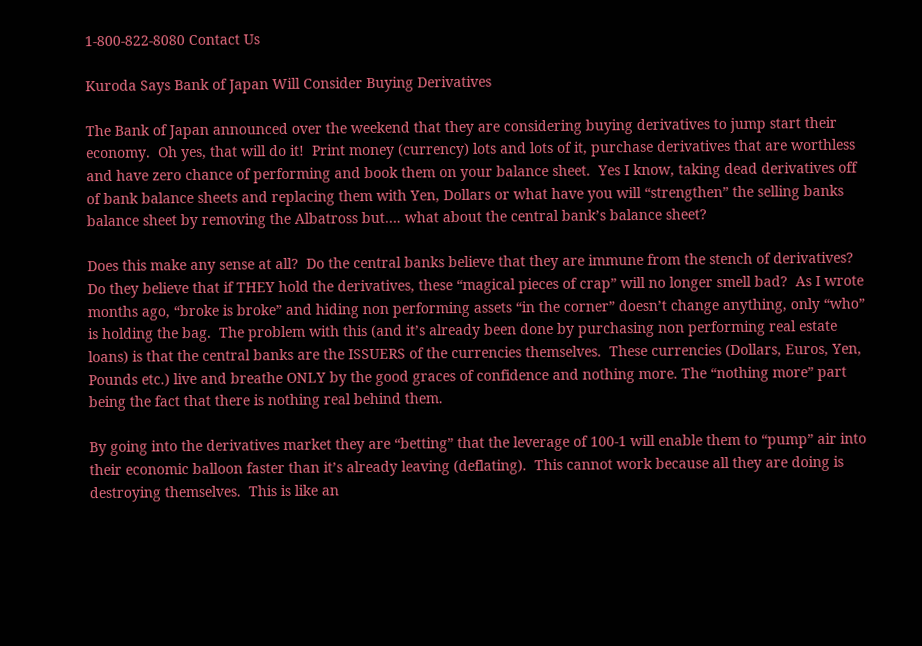1-800-822-8080 Contact Us

Kuroda Says Bank of Japan Will Consider Buying Derivatives

The Bank of Japan announced over the weekend that they are considering buying derivatives to jump start their economy.  Oh yes, that will do it!  Print money (currency) lots and lots of it, purchase derivatives that are worthless and have zero chance of performing and book them on your balance sheet.  Yes I know, taking dead derivatives off of bank balance sheets and replacing them with Yen, Dollars or what have you will “strengthen” the selling banks balance sheet by removing the Albatross but…. what about the central bank’s balance sheet?

Does this make any sense at all?  Do the central banks believe that they are immune from the stench of derivatives?  Do they believe that if THEY hold the derivatives, these “magical pieces of crap” will no longer smell bad?  As I wrote months ago, “broke is broke” and hiding non performing assets “in the corner” doesn’t change anything, only “who” is holding the bag.  The problem with this (and it’s already been done by purchasing non performing real estate loans) is that the central banks are the ISSUERS of the currencies themselves.  These currencies (Dollars, Euros, Yen, Pounds etc.) live and breathe ONLY by the good graces of confidence and nothing more. The “nothing more” part being the fact that there is nothing real behind them.

By going into the derivatives market they are “betting” that the leverage of 100-1 will enable them to “pump” air into their economic balloon faster than it’s already leaving (deflating).  This cannot work because all they are doing is destroying themselves.  This is like an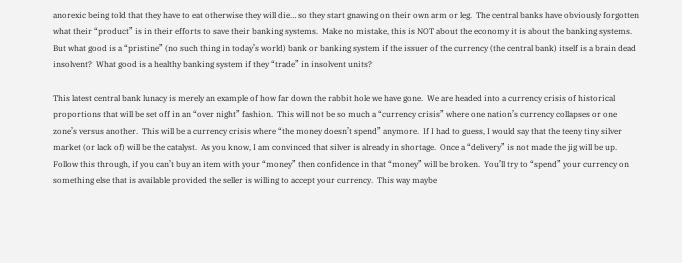anorexic being told that they have to eat otherwise they will die… so they start gnawing on their own arm or leg.  The central banks have obviously forgotten what their “product” is in their efforts to save their banking systems.  Make no mistake, this is NOT about the economy it is about the banking systems.  But what good is a “pristine” (no such thing in today’s world) bank or banking system if the issuer of the currency (the central bank) itself is a brain dead insolvent?  What good is a healthy banking system if they “trade” in insolvent units?

This latest central bank lunacy is merely an example of how far down the rabbit hole we have gone.  We are headed into a currency crisis of historical proportions that will be set off in an “over night” fashion.  This will not be so much a “currency crisis” where one nation’s currency collapses or one zone’s versus another.  This will be a currency crisis where “the money doesn’t spend” anymore.  If I had to guess, I would say that the teeny tiny silver market (or lack of) will be the catalyst.  As you know, I am convinced that silver is already in shortage.  Once a “delivery” is not made the jig will be up.  Follow this through, if you can’t buy an item with your “money” then confidence in that “money” will be broken.  You’ll try to “spend” your currency on something else that is available provided the seller is willing to accept your currency.  This way maybe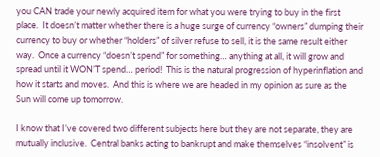you CAN trade your newly acquired item for what you were trying to buy in the first place.  It doesn’t matter whether there is a huge surge of currency “owners” dumping their currency to buy or whether “holders” of silver refuse to sell, it is the same result either way.  Once a currency “doesn’t spend” for something… anything at all, it will grow and spread until it WON’T spend… period!  This is the natural progression of hyperinflation and how it starts and moves.  And this is where we are headed in my opinion as sure as the Sun will come up tomorrow.

I know that I’ve covered two different subjects here but they are not separate, they are mutually inclusive.  Central banks acting to bankrupt and make themselves “insolvent” is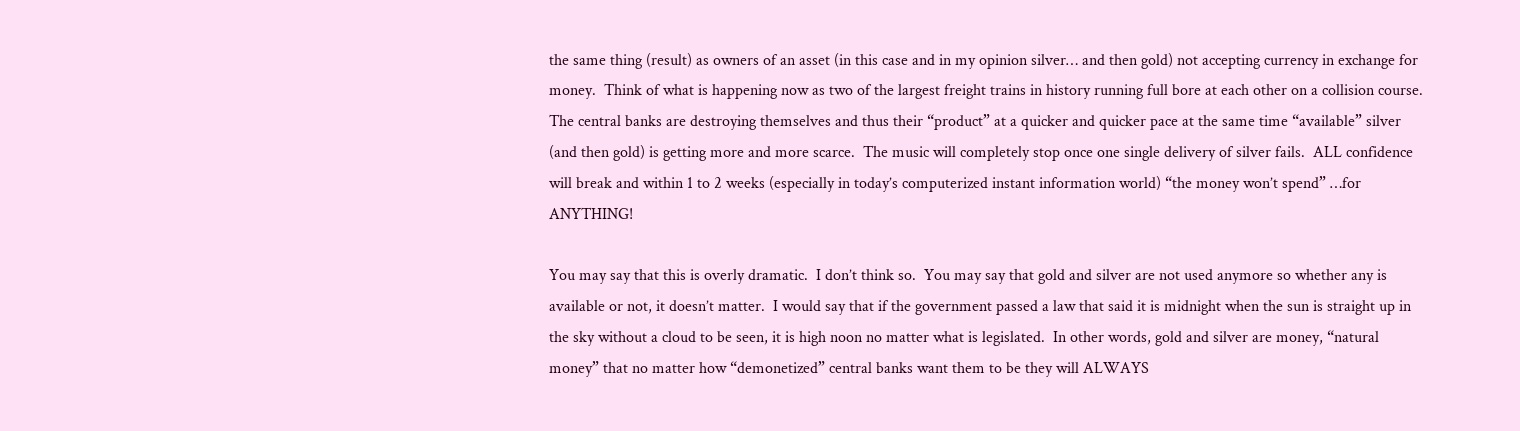the same thing (result) as owners of an asset (in this case and in my opinion silver… and then gold) not accepting currency in exchange for money.  Think of what is happening now as two of the largest freight trains in history running full bore at each other on a collision course.  The central banks are destroying themselves and thus their “product” at a quicker and quicker pace at the same time “available” silver (and then gold) is getting more and more scarce.  The music will completely stop once one single delivery of silver fails.  ALL confidence will break and within 1 to 2 weeks (especially in today’s computerized instant information world) “the money won’t spend” …for ANYTHING!

You may say that this is overly dramatic.  I don’t think so.  You may say that gold and silver are not used anymore so whether any is available or not, it doesn’t matter.  I would say that if the government passed a law that said it is midnight when the sun is straight up in the sky without a cloud to be seen, it is high noon no matter what is legislated.  In other words, gold and silver are money, “natural money” that no matter how “demonetized” central banks want them to be they will ALWAYS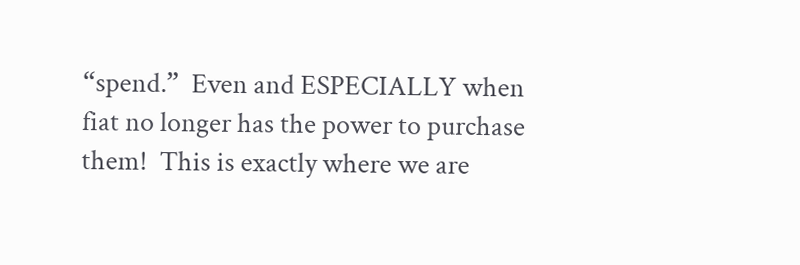“spend.”  Even and ESPECIALLY when fiat no longer has the power to purchase them!  This is exactly where we are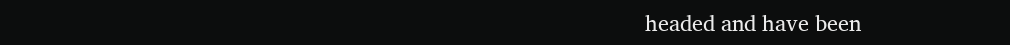headed and have been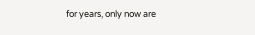for years, only now are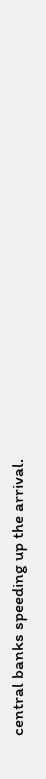central banks speeding up the arrival.